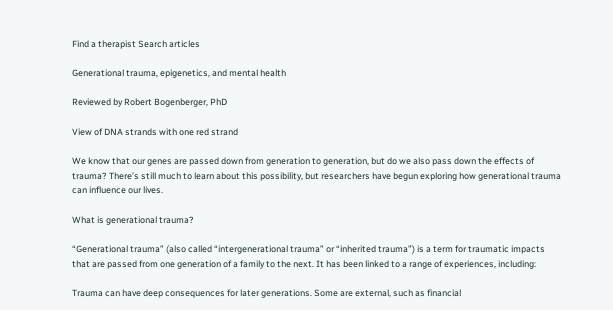Find a therapist Search articles

Generational trauma, epigenetics, and mental health

Reviewed by Robert Bogenberger, PhD

View of DNA strands with one red strand

We know that our genes are passed down from generation to generation, but do we also pass down the effects of trauma? There’s still much to learn about this possibility, but researchers have begun exploring how generational trauma can influence our lives.

What is generational trauma?

“Generational trauma” (also called “intergenerational trauma” or “inherited trauma”) is a term for traumatic impacts that are passed from one generation of a family to the next. It has been linked to a range of experiences, including:

Trauma can have deep consequences for later generations. Some are external, such as financial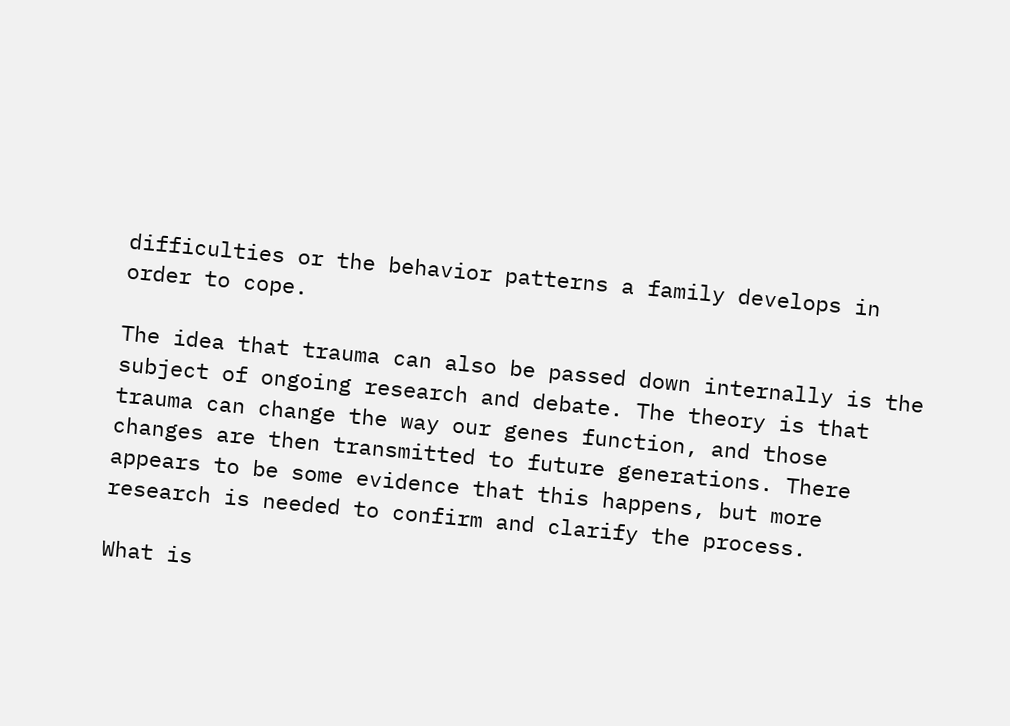difficulties or the behavior patterns a family develops in order to cope.

The idea that trauma can also be passed down internally is the subject of ongoing research and debate. The theory is that trauma can change the way our genes function, and those changes are then transmitted to future generations. There appears to be some evidence that this happens, but more research is needed to confirm and clarify the process.

What is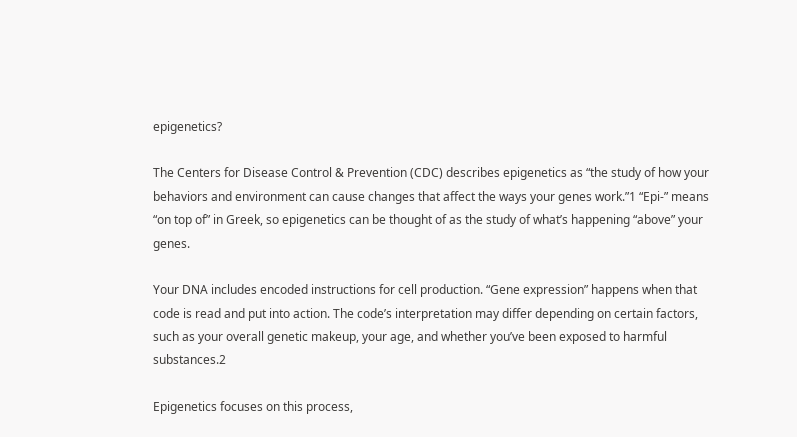epigenetics?

The Centers for Disease Control & Prevention (CDC) describes epigenetics as “the study of how your behaviors and environment can cause changes that affect the ways your genes work.”1 “Epi-” means “on top of” in Greek, so epigenetics can be thought of as the study of what’s happening “above” your genes.

Your DNA includes encoded instructions for cell production. “Gene expression” happens when that code is read and put into action. The code’s interpretation may differ depending on certain factors, such as your overall genetic makeup, your age, and whether you’ve been exposed to harmful substances.2

Epigenetics focuses on this process,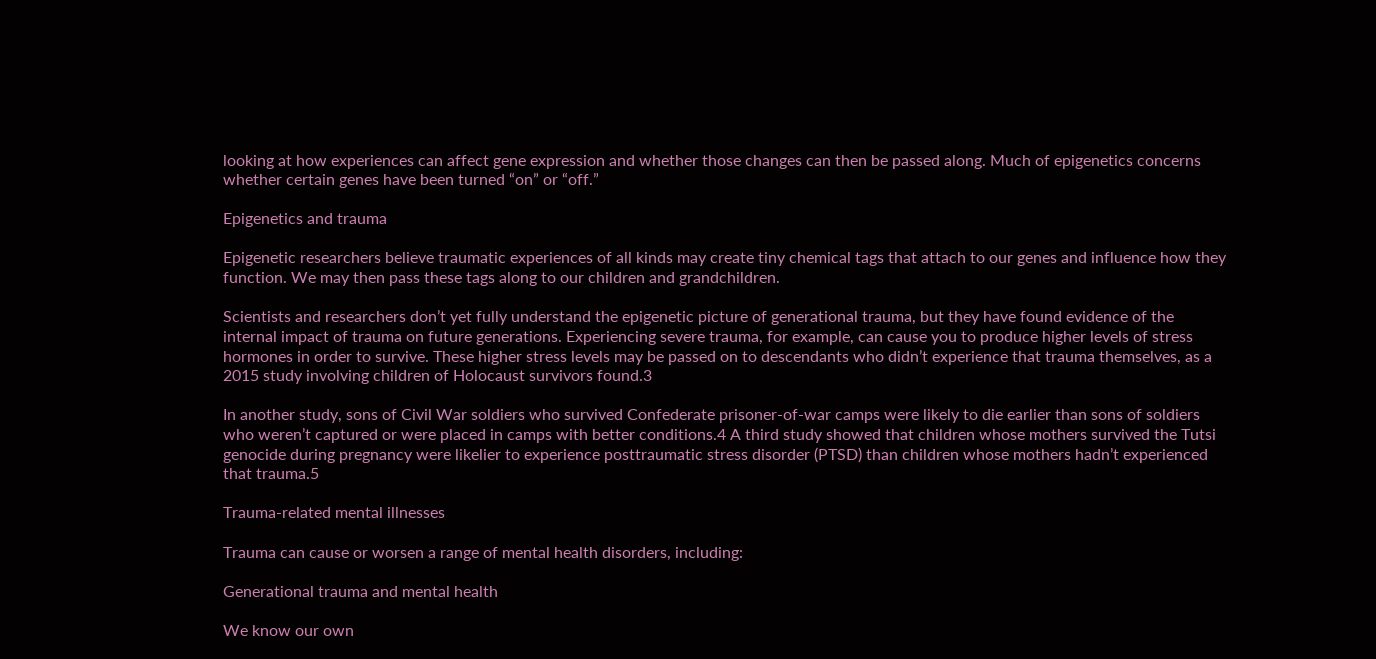looking at how experiences can affect gene expression and whether those changes can then be passed along. Much of epigenetics concerns whether certain genes have been turned “on” or “off.”

Epigenetics and trauma

Epigenetic researchers believe traumatic experiences of all kinds may create tiny chemical tags that attach to our genes and influence how they function. We may then pass these tags along to our children and grandchildren.

Scientists and researchers don’t yet fully understand the epigenetic picture of generational trauma, but they have found evidence of the internal impact of trauma on future generations. Experiencing severe trauma, for example, can cause you to produce higher levels of stress hormones in order to survive. These higher stress levels may be passed on to descendants who didn’t experience that trauma themselves, as a 2015 study involving children of Holocaust survivors found.3

In another study, sons of Civil War soldiers who survived Confederate prisoner-of-war camps were likely to die earlier than sons of soldiers who weren’t captured or were placed in camps with better conditions.4 A third study showed that children whose mothers survived the Tutsi genocide during pregnancy were likelier to experience posttraumatic stress disorder (PTSD) than children whose mothers hadn’t experienced that trauma.5

Trauma-related mental illnesses

Trauma can cause or worsen a range of mental health disorders, including:

Generational trauma and mental health

We know our own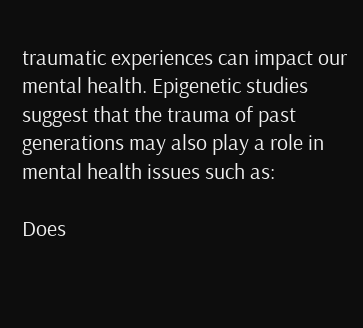traumatic experiences can impact our mental health. Epigenetic studies suggest that the trauma of past generations may also play a role in mental health issues such as:

Does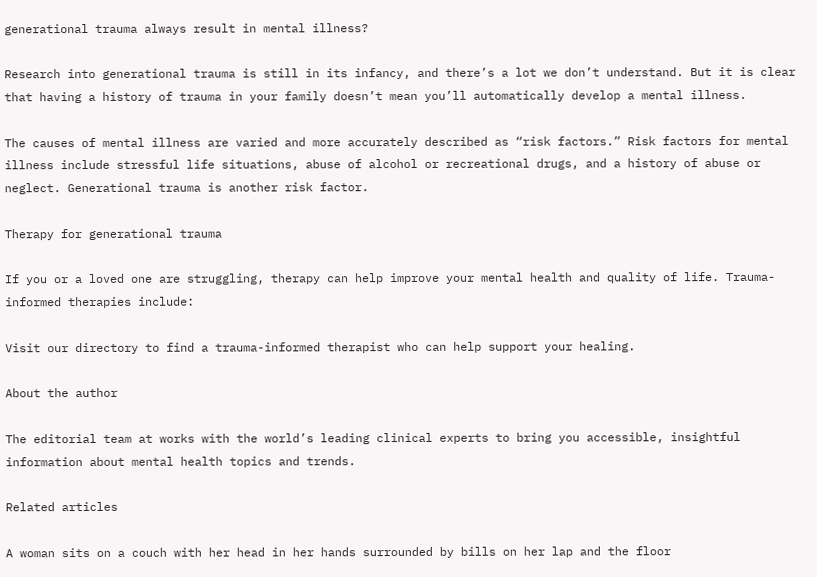generational trauma always result in mental illness?

Research into generational trauma is still in its infancy, and there’s a lot we don’t understand. But it is clear that having a history of trauma in your family doesn’t mean you’ll automatically develop a mental illness.

The causes of mental illness are varied and more accurately described as “risk factors.” Risk factors for mental illness include stressful life situations, abuse of alcohol or recreational drugs, and a history of abuse or neglect. Generational trauma is another risk factor.

Therapy for generational trauma

If you or a loved one are struggling, therapy can help improve your mental health and quality of life. Trauma-informed therapies include:

Visit our directory to find a trauma-informed therapist who can help support your healing.

About the author

The editorial team at works with the world’s leading clinical experts to bring you accessible, insightful information about mental health topics and trends.

Related articles

A woman sits on a couch with her head in her hands surrounded by bills on her lap and the floor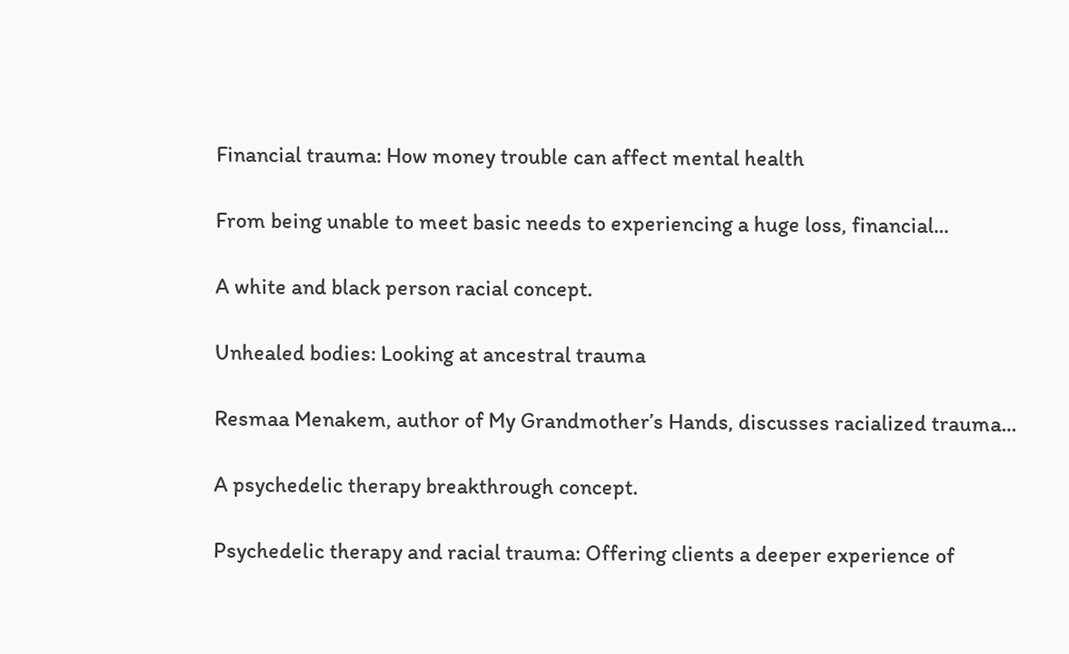Financial trauma: How money trouble can affect mental health

From being unable to meet basic needs to experiencing a huge loss, financial...

A white and black person racial concept.

Unhealed bodies: Looking at ancestral trauma

Resmaa Menakem, author of My Grandmother’s Hands, discusses racialized trauma...

A psychedelic therapy breakthrough concept.

Psychedelic therapy and racial trauma: Offering clients a deeper experience of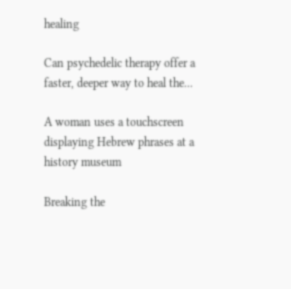healing

Can psychedelic therapy offer a faster, deeper way to heal the...

A woman uses a touchscreen displaying Hebrew phrases at a history museum

Breaking the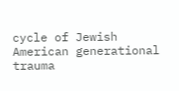cycle of Jewish American generational trauma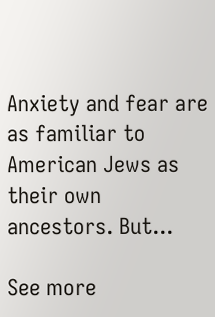Anxiety and fear are as familiar to American Jews as their own ancestors. But...

See more